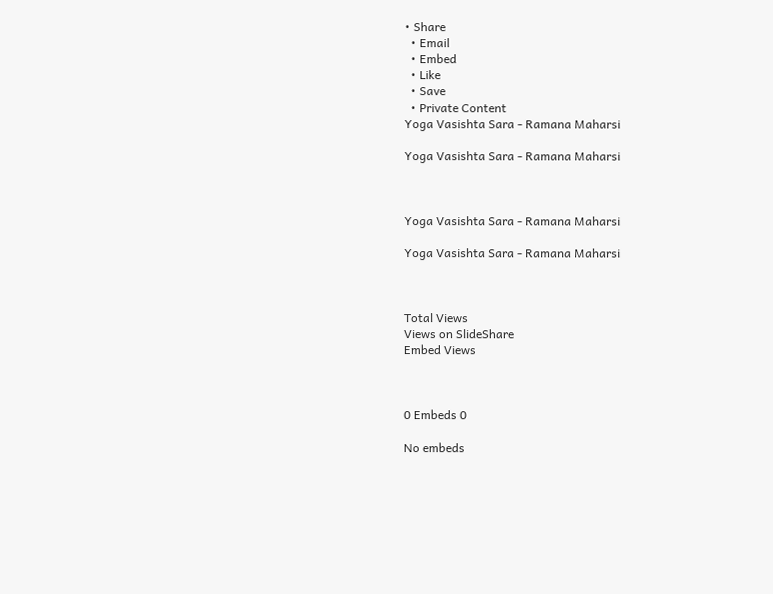• Share
  • Email
  • Embed
  • Like
  • Save
  • Private Content
Yoga Vasishta Sara - Ramana Maharsi

Yoga Vasishta Sara - Ramana Maharsi



Yoga Vasishta Sara - Ramana Maharsi

Yoga Vasishta Sara - Ramana Maharsi



Total Views
Views on SlideShare
Embed Views



0 Embeds 0

No embeds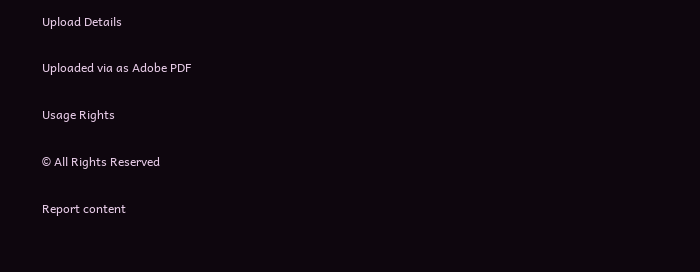Upload Details

Uploaded via as Adobe PDF

Usage Rights

© All Rights Reserved

Report content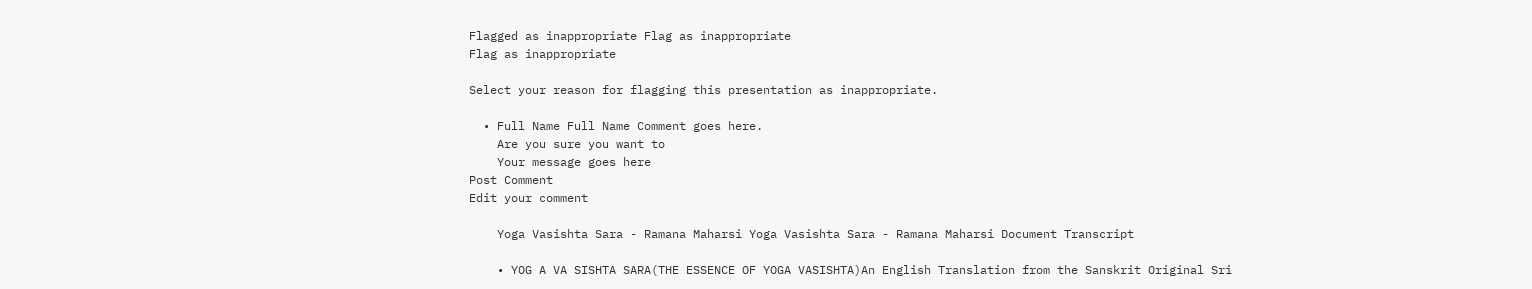Flagged as inappropriate Flag as inappropriate
Flag as inappropriate

Select your reason for flagging this presentation as inappropriate.

  • Full Name Full Name Comment goes here.
    Are you sure you want to
    Your message goes here
Post Comment
Edit your comment

    Yoga Vasishta Sara - Ramana Maharsi Yoga Vasishta Sara - Ramana Maharsi Document Transcript

    • YOG A VA SISHTA SARA(THE ESSENCE OF YOGA VASISHTA)An English Translation from the Sanskrit Original Sri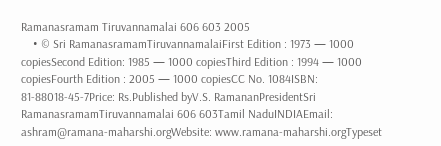Ramanasramam Tiruvannamalai 606 603 2005
    • © Sri RamanasramamTiruvannamalaiFirst Edition : 1973 — 1000 copiesSecond Edition: 1985 — 1000 copiesThird Edition : 1994 — 1000 copiesFourth Edition : 2005 — 1000 copiesCC No. 1084ISBN: 81-88018-45-7Price: Rs.Published byV.S. RamananPresidentSri RamanasramamTiruvannamalai 606 603Tamil NaduINDIAEmail: ashram@ramana-maharshi.orgWebsite: www.ramana-maharshi.orgTypeset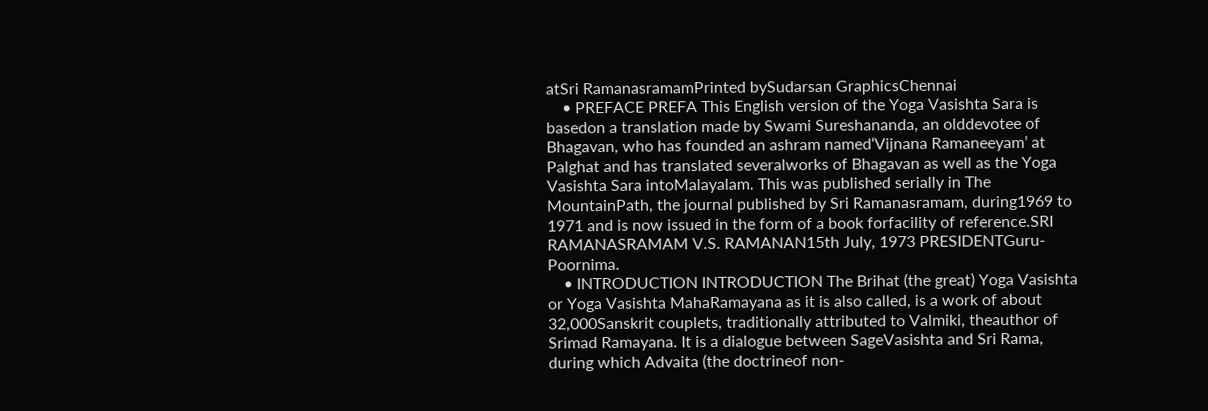atSri RamanasramamPrinted bySudarsan GraphicsChennai
    • PREFACE PREFA This English version of the Yoga Vasishta Sara is basedon a translation made by Swami Sureshananda, an olddevotee of Bhagavan, who has founded an ashram named‘Vijnana Ramaneeyam’ at Palghat and has translated severalworks of Bhagavan as well as the Yoga Vasishta Sara intoMalayalam. This was published serially in The MountainPath, the journal published by Sri Ramanasramam, during1969 to 1971 and is now issued in the form of a book forfacility of reference.SRI RAMANASRAMAM V.S. RAMANAN15th July, 1973 PRESIDENTGuru-Poornima.
    • INTRODUCTION INTRODUCTION The Brihat (the great) Yoga Vasishta or Yoga Vasishta MahaRamayana as it is also called, is a work of about 32,000Sanskrit couplets, traditionally attributed to Valmiki, theauthor of Srimad Ramayana. It is a dialogue between SageVasishta and Sri Rama, during which Advaita (the doctrineof non-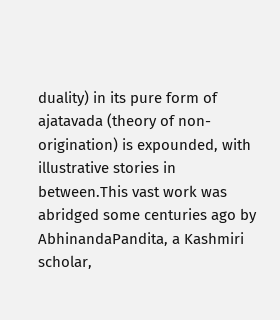duality) in its pure form of ajatavada (theory of non-origination) is expounded, with illustrative stories in between.This vast work was abridged some centuries ago by AbhinandaPandita, a Kashmiri scholar,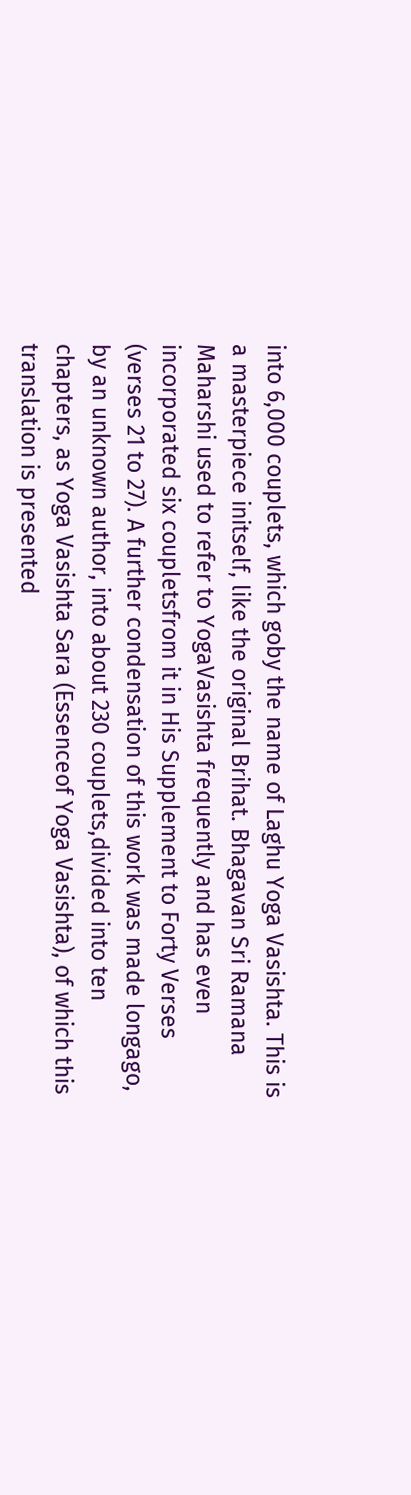into 6,000 couplets, which goby the name of Laghu Yoga Vasishta. This is a masterpiece initself, like the original Brihat. Bhagavan Sri Ramana Maharshi used to refer to YogaVasishta frequently and has even incorporated six coupletsfrom it in His Supplement to Forty Verses (verses 21 to 27). A further condensation of this work was made longago, by an unknown author, into about 230 couplets,divided into ten chapters, as Yoga Vasishta Sara (Essenceof Yoga Vasishta), of which this translation is presented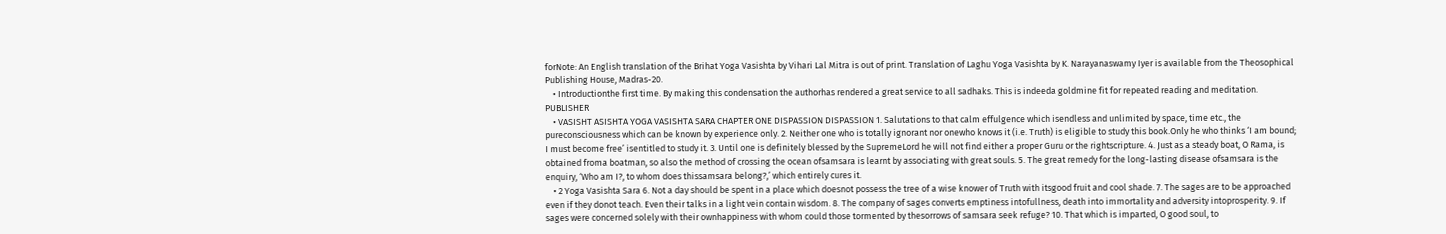forNote: An English translation of the Brihat Yoga Vasishta by Vihari Lal Mitra is out of print. Translation of Laghu Yoga Vasishta by K. Narayanaswamy Iyer is available from the Theosophical Publishing House, Madras-20.
    • Introductionthe first time. By making this condensation the authorhas rendered a great service to all sadhaks. This is indeeda goldmine fit for repeated reading and meditation. PUBLISHER
    • VASISHT ASISHTA YOGA VASISHTA SARA CHAPTER ONE DISPASSION DISPASSION 1. Salutations to that calm effulgence which isendless and unlimited by space, time etc., the pureconsciousness which can be known by experience only. 2. Neither one who is totally ignorant nor onewho knows it (i.e. Truth) is eligible to study this book.Only he who thinks ‘I am bound; I must become free’ isentitled to study it. 3. Until one is definitely blessed by the SupremeLord he will not find either a proper Guru or the rightscripture. 4. Just as a steady boat, O Rama, is obtained froma boatman, so also the method of crossing the ocean ofsamsara is learnt by associating with great souls. 5. The great remedy for the long-lasting disease ofsamsara is the enquiry, ‘Who am I?, to whom does thissamsara belong?,’ which entirely cures it.
    • 2 Yoga Vasishta Sara 6. Not a day should be spent in a place which doesnot possess the tree of a wise knower of Truth with itsgood fruit and cool shade. 7. The sages are to be approached even if they donot teach. Even their talks in a light vein contain wisdom. 8. The company of sages converts emptiness intofullness, death into immortality and adversity intoprosperity. 9. If sages were concerned solely with their ownhappiness with whom could those tormented by thesorrows of samsara seek refuge? 10. That which is imparted, O good soul, to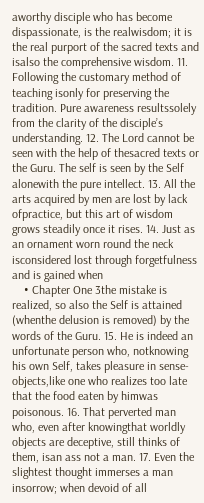aworthy disciple who has become dispassionate, is the realwisdom; it is the real purport of the sacred texts and isalso the comprehensive wisdom. 11. Following the customary method of teaching isonly for preserving the tradition. Pure awareness resultssolely from the clarity of the disciple’s understanding. 12. The Lord cannot be seen with the help of thesacred texts or the Guru. The self is seen by the Self alonewith the pure intellect. 13. All the arts acquired by men are lost by lack ofpractice, but this art of wisdom grows steadily once it rises. 14. Just as an ornament worn round the neck isconsidered lost through forgetfulness and is gained when
    • Chapter One 3the mistake is realized, so also the Self is attained (whenthe delusion is removed) by the words of the Guru. 15. He is indeed an unfortunate person who, notknowing his own Self, takes pleasure in sense-objects,like one who realizes too late that the food eaten by himwas poisonous. 16. That perverted man who, even after knowingthat worldly objects are deceptive, still thinks of them, isan ass not a man. 17. Even the slightest thought immerses a man insorrow; when devoid of all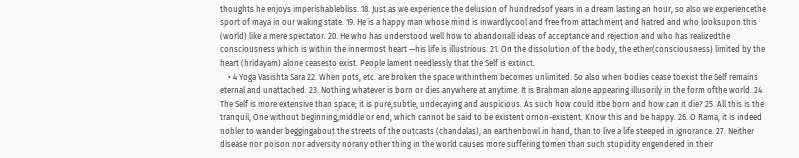thoughts he enjoys imperishablebliss. 18. Just as we experience the delusion of hundredsof years in a dream lasting an hour, so also we experiencethe sport of maya in our waking state. 19. He is a happy man whose mind is inwardlycool and free from attachment and hatred and who looksupon this (world) like a mere spectator. 20. He who has understood well how to abandonall ideas of acceptance and rejection and who has realizedthe consciousness which is within the innermost heart —his life is illustrious. 21. On the dissolution of the body, the ether(consciousness) limited by the heart (hridayam) alone ceasesto exist. People lament needlessly that the Self is extinct.
    • 4 Yoga Vasishta Sara 22. When pots, etc. are broken the space withinthem becomes unlimited. So also when bodies cease toexist the Self remains eternal and unattached. 23. Nothing whatever is born or dies anywhere at anytime. It is Brahman alone appearing illusorily in the form ofthe world. 24. The Self is more extensive than space; it is pure,subtle, undecaying and auspicious. As such how could itbe born and how can it die? 25. All this is the tranquil, One without beginning,middle or end, which cannot be said to be existent ornon-existent. Know this and be happy. 26. O Rama, it is indeed nobler to wander beggingabout the streets of the outcasts (chandalas), an earthenbowl in hand, than to live a life steeped in ignorance. 27. Neither disease nor poison nor adversity norany other thing in the world causes more suffering tomen than such stupidity engendered in their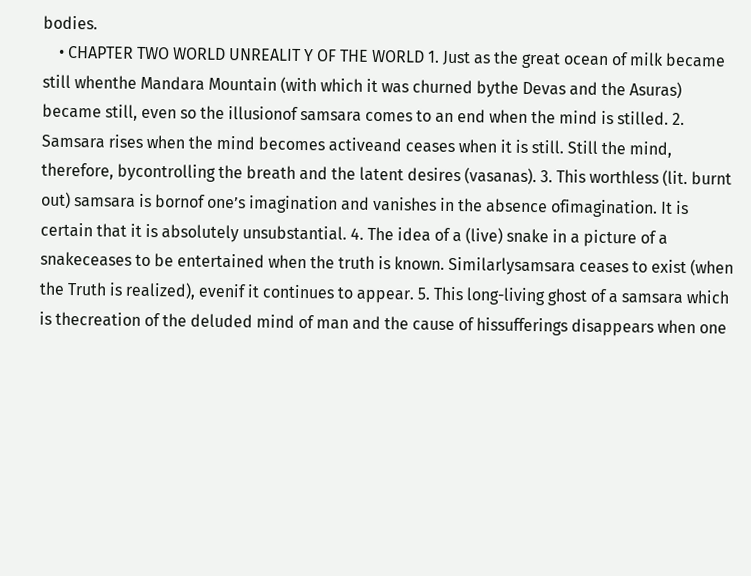bodies.
    • CHAPTER TWO WORLD UNREALIT Y OF THE WORLD 1. Just as the great ocean of milk became still whenthe Mandara Mountain (with which it was churned bythe Devas and the Asuras) became still, even so the illusionof samsara comes to an end when the mind is stilled. 2. Samsara rises when the mind becomes activeand ceases when it is still. Still the mind, therefore, bycontrolling the breath and the latent desires (vasanas). 3. This worthless (lit. burnt out) samsara is bornof one’s imagination and vanishes in the absence ofimagination. It is certain that it is absolutely unsubstantial. 4. The idea of a (live) snake in a picture of a snakeceases to be entertained when the truth is known. Similarlysamsara ceases to exist (when the Truth is realized), evenif it continues to appear. 5. This long-living ghost of a samsara which is thecreation of the deluded mind of man and the cause of hissufferings disappears when one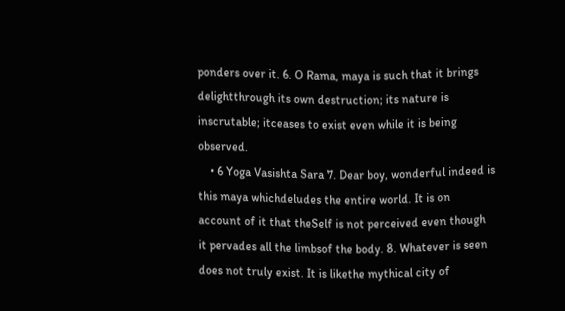ponders over it. 6. O Rama, maya is such that it brings delightthrough its own destruction; its nature is inscrutable; itceases to exist even while it is being observed.
    • 6 Yoga Vasishta Sara 7. Dear boy, wonderful indeed is this maya whichdeludes the entire world. It is on account of it that theSelf is not perceived even though it pervades all the limbsof the body. 8. Whatever is seen does not truly exist. It is likethe mythical city of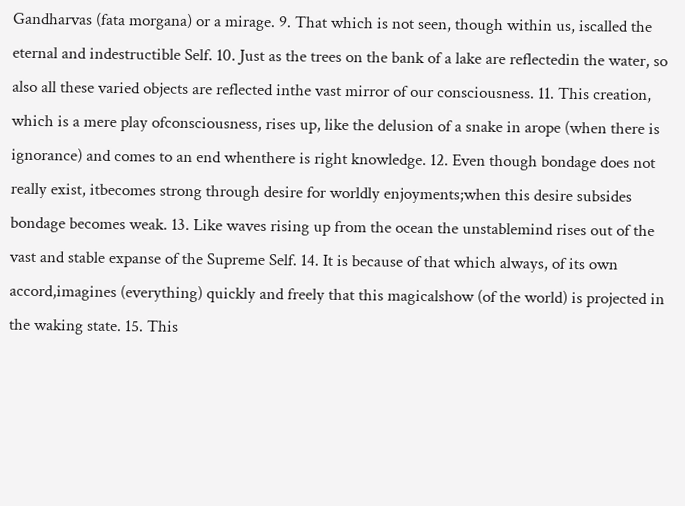Gandharvas (fata morgana) or a mirage. 9. That which is not seen, though within us, iscalled the eternal and indestructible Self. 10. Just as the trees on the bank of a lake are reflectedin the water, so also all these varied objects are reflected inthe vast mirror of our consciousness. 11. This creation, which is a mere play ofconsciousness, rises up, like the delusion of a snake in arope (when there is ignorance) and comes to an end whenthere is right knowledge. 12. Even though bondage does not really exist, itbecomes strong through desire for worldly enjoyments;when this desire subsides bondage becomes weak. 13. Like waves rising up from the ocean the unstablemind rises out of the vast and stable expanse of the Supreme Self. 14. It is because of that which always, of its own accord,imagines (everything) quickly and freely that this magicalshow (of the world) is projected in the waking state. 15. This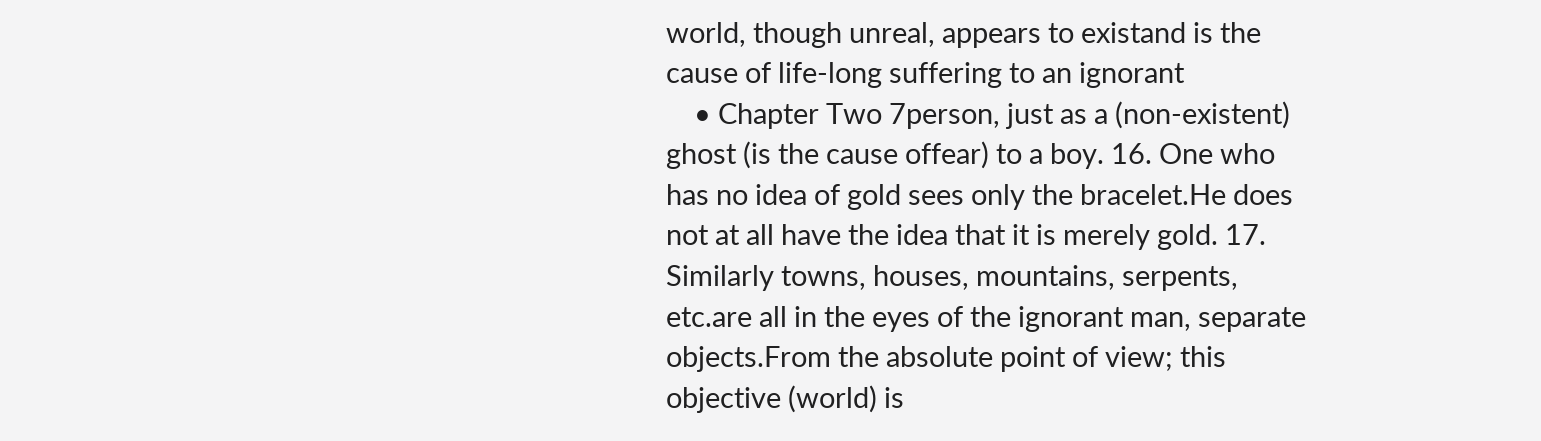world, though unreal, appears to existand is the cause of life-long suffering to an ignorant
    • Chapter Two 7person, just as a (non-existent) ghost (is the cause offear) to a boy. 16. One who has no idea of gold sees only the bracelet.He does not at all have the idea that it is merely gold. 17. Similarly towns, houses, mountains, serpents, etc.are all in the eyes of the ignorant man, separate objects.From the absolute point of view; this objective (world) is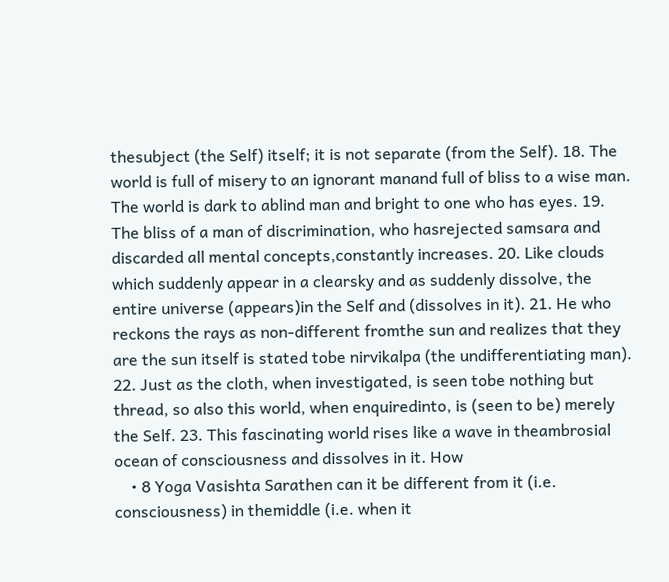thesubject (the Self) itself; it is not separate (from the Self). 18. The world is full of misery to an ignorant manand full of bliss to a wise man. The world is dark to ablind man and bright to one who has eyes. 19. The bliss of a man of discrimination, who hasrejected samsara and discarded all mental concepts,constantly increases. 20. Like clouds which suddenly appear in a clearsky and as suddenly dissolve, the entire universe (appears)in the Self and (dissolves in it). 21. He who reckons the rays as non-different fromthe sun and realizes that they are the sun itself is stated tobe nirvikalpa (the undifferentiating man). 22. Just as the cloth, when investigated, is seen tobe nothing but thread, so also this world, when enquiredinto, is (seen to be) merely the Self. 23. This fascinating world rises like a wave in theambrosial ocean of consciousness and dissolves in it. How
    • 8 Yoga Vasishta Sarathen can it be different from it (i.e. consciousness) in themiddle (i.e. when it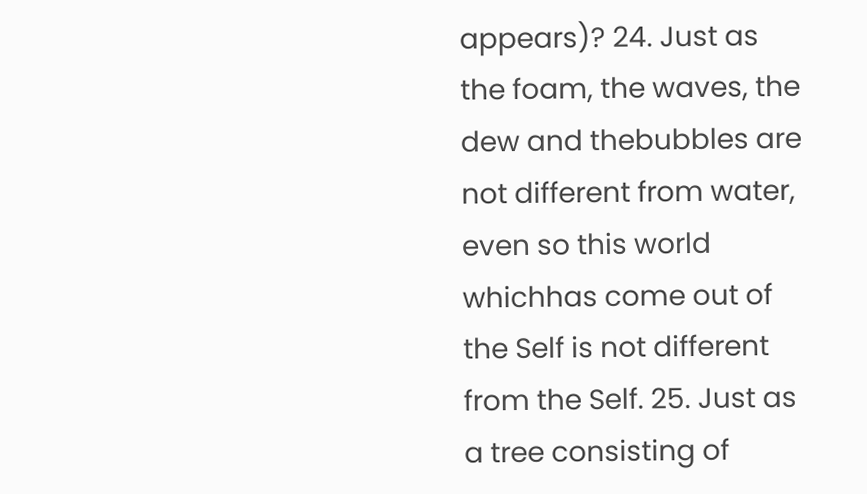appears)? 24. Just as the foam, the waves, the dew and thebubbles are not different from water, even so this world whichhas come out of the Self is not different from the Self. 25. Just as a tree consisting of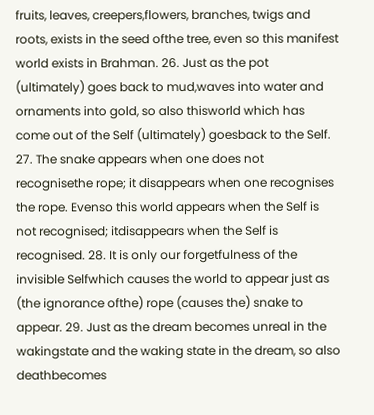fruits, leaves, creepers,flowers, branches, twigs and roots, exists in the seed ofthe tree, even so this manifest world exists in Brahman. 26. Just as the pot (ultimately) goes back to mud,waves into water and ornaments into gold, so also thisworld which has come out of the Self (ultimately) goesback to the Self. 27. The snake appears when one does not recognisethe rope; it disappears when one recognises the rope. Evenso this world appears when the Self is not recognised; itdisappears when the Self is recognised. 28. It is only our forgetfulness of the invisible Selfwhich causes the world to appear just as (the ignorance ofthe) rope (causes the) snake to appear. 29. Just as the dream becomes unreal in the wakingstate and the waking state in the dream, so also deathbecomes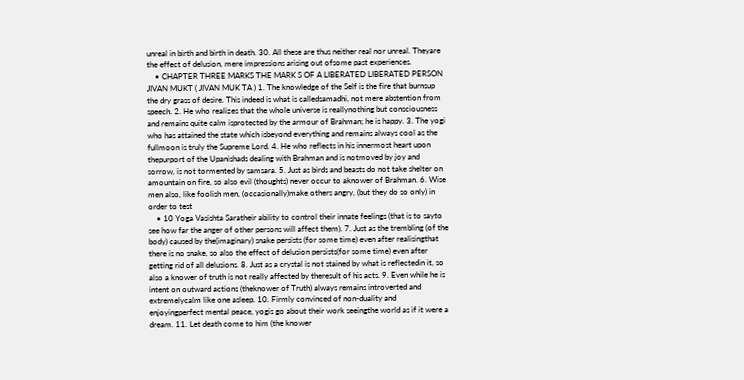unreal in birth and birth in death. 30. All these are thus neither real nor unreal. Theyare the effect of delusion, mere impressions arising out ofsome past experiences.
    • CHAPTER THREE MARKS THE MARK S OF A LIBERATED LIBERATED PERSON JIVAN MUKT ( JIVAN MUK TA ) 1. The knowledge of the Self is the fire that burnsup the dry grass of desire. This indeed is what is calledsamadhi, not mere abstention from speech. 2. He who realizes that the whole universe is reallynothing but consciousness and remains quite calm isprotected by the armour of Brahman; he is happy. 3. The yogi who has attained the state which isbeyond everything and remains always cool as the fullmoon is truly the Supreme Lord. 4. He who reflects in his innermost heart upon thepurport of the Upanishads dealing with Brahman and is notmoved by joy and sorrow, is not tormented by samsara. 5. Just as birds and beasts do not take shelter on amountain on fire, so also evil (thoughts) never occur to aknower of Brahman. 6. Wise men also, like foolish men, (occasionally)make others angry, (but they do so only) in order to test
    • 10 Yoga Vasishta Saratheir ability to control their innate feelings (that is to sayto see how far the anger of other persons will affect them). 7. Just as the trembling (of the body) caused by the(imaginary) snake persists (for some time) even after realisingthat there is no snake, so also the effect of delusion persists(for some time) even after getting rid of all delusions. 8. Just as a crystal is not stained by what is reflectedin it, so also a knower of truth is not really affected by theresult of his acts. 9. Even while he is intent on outward actions (theknower of Truth) always remains introverted and extremelycalm like one asleep. 10. Firmly convinced of non-duality and enjoyingperfect mental peace, yogis go about their work seeingthe world as if it were a dream. 11. Let death come to him (the knower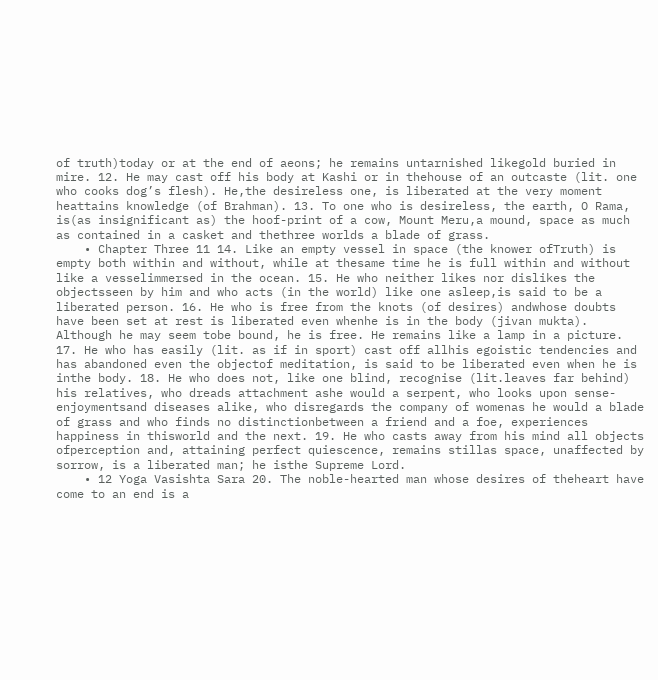of truth)today or at the end of aeons; he remains untarnished likegold buried in mire. 12. He may cast off his body at Kashi or in thehouse of an outcaste (lit. one who cooks dog’s flesh). He,the desireless one, is liberated at the very moment heattains knowledge (of Brahman). 13. To one who is desireless, the earth, O Rama, is(as insignificant as) the hoof-print of a cow, Mount Meru,a mound, space as much as contained in a casket and thethree worlds a blade of grass.
    • Chapter Three 11 14. Like an empty vessel in space (the knower ofTruth) is empty both within and without, while at thesame time he is full within and without like a vesselimmersed in the ocean. 15. He who neither likes nor dislikes the objectsseen by him and who acts (in the world) like one asleep,is said to be a liberated person. 16. He who is free from the knots (of desires) andwhose doubts have been set at rest is liberated even whenhe is in the body (jivan mukta). Although he may seem tobe bound, he is free. He remains like a lamp in a picture. 17. He who has easily (lit. as if in sport) cast off allhis egoistic tendencies and has abandoned even the objectof meditation, is said to be liberated even when he is inthe body. 18. He who does not, like one blind, recognise (lit.leaves far behind) his relatives, who dreads attachment ashe would a serpent, who looks upon sense-enjoymentsand diseases alike, who disregards the company of womenas he would a blade of grass and who finds no distinctionbetween a friend and a foe, experiences happiness in thisworld and the next. 19. He who casts away from his mind all objects ofperception and, attaining perfect quiescence, remains stillas space, unaffected by sorrow, is a liberated man; he isthe Supreme Lord.
    • 12 Yoga Vasishta Sara 20. The noble-hearted man whose desires of theheart have come to an end is a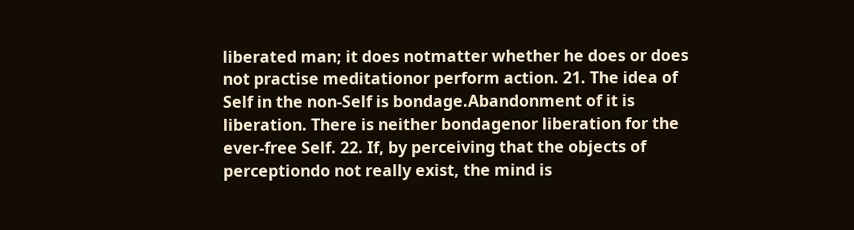liberated man; it does notmatter whether he does or does not practise meditationor perform action. 21. The idea of Self in the non-Self is bondage.Abandonment of it is liberation. There is neither bondagenor liberation for the ever-free Self. 22. If, by perceiving that the objects of perceptiondo not really exist, the mind is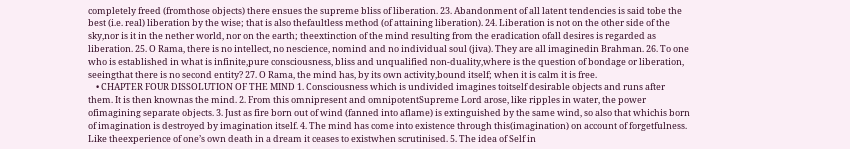completely freed (fromthose objects) there ensues the supreme bliss of liberation. 23. Abandonment of all latent tendencies is said tobe the best (i.e. real) liberation by the wise; that is also thefaultless method (of attaining liberation). 24. Liberation is not on the other side of the sky,nor is it in the nether world, nor on the earth; theextinction of the mind resulting from the eradication ofall desires is regarded as liberation. 25. O Rama, there is no intellect, no nescience, nomind and no individual soul (jiva). They are all imaginedin Brahman. 26. To one who is established in what is infinite,pure consciousness, bliss and unqualified non-duality,where is the question of bondage or liberation, seeingthat there is no second entity? 27. O Rama, the mind has, by its own activity,bound itself; when it is calm it is free.
    • CHAPTER FOUR DISSOLUTION OF THE MIND 1. Consciousness which is undivided imagines toitself desirable objects and runs after them. It is then knownas the mind. 2. From this omnipresent and omnipotentSupreme Lord arose, like ripples in water, the power ofimagining separate objects. 3. Just as fire born out of wind (fanned into aflame) is extinguished by the same wind, so also that whichis born of imagination is destroyed by imagination itself. 4. The mind has come into existence through this(imagination) on account of forgetfulness. Like theexperience of one’s own death in a dream it ceases to existwhen scrutinised. 5. The idea of Self in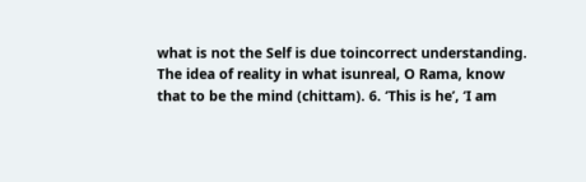what is not the Self is due toincorrect understanding. The idea of reality in what isunreal, O Rama, know that to be the mind (chittam). 6. ‘This is he’, ‘I am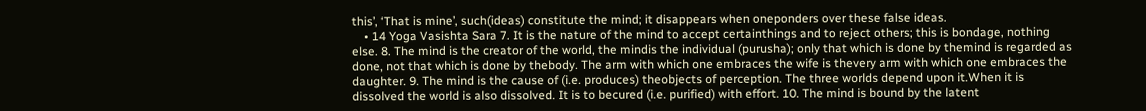this’, ‘That is mine’, such(ideas) constitute the mind; it disappears when oneponders over these false ideas.
    • 14 Yoga Vasishta Sara 7. It is the nature of the mind to accept certainthings and to reject others; this is bondage, nothing else. 8. The mind is the creator of the world, the mindis the individual (purusha); only that which is done by themind is regarded as done, not that which is done by thebody. The arm with which one embraces the wife is thevery arm with which one embraces the daughter. 9. The mind is the cause of (i.e. produces) theobjects of perception. The three worlds depend upon it.When it is dissolved the world is also dissolved. It is to becured (i.e. purified) with effort. 10. The mind is bound by the latent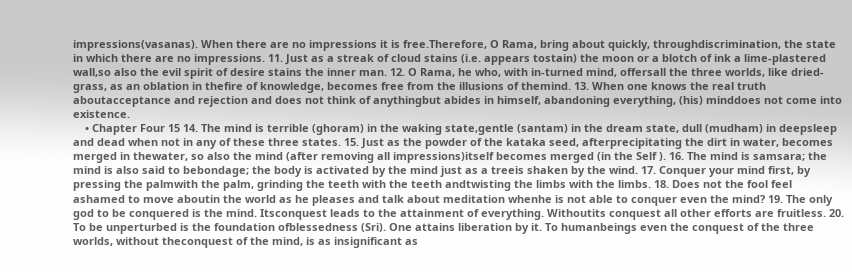impressions(vasanas). When there are no impressions it is free.Therefore, O Rama, bring about quickly, throughdiscrimination, the state in which there are no impressions. 11. Just as a streak of cloud stains (i.e. appears tostain) the moon or a blotch of ink a lime-plastered wall,so also the evil spirit of desire stains the inner man. 12. O Rama, he who, with in-turned mind, offersall the three worlds, like dried-grass, as an oblation in thefire of knowledge, becomes free from the illusions of themind. 13. When one knows the real truth aboutacceptance and rejection and does not think of anythingbut abides in himself, abandoning everything, (his) minddoes not come into existence.
    • Chapter Four 15 14. The mind is terrible (ghoram) in the waking state,gentle (santam) in the dream state, dull (mudham) in deepsleep and dead when not in any of these three states. 15. Just as the powder of the kataka seed, afterprecipitating the dirt in water, becomes merged in thewater, so also the mind (after removing all impressions)itself becomes merged (in the Self ). 16. The mind is samsara; the mind is also said to bebondage; the body is activated by the mind just as a treeis shaken by the wind. 17. Conquer your mind first, by pressing the palmwith the palm, grinding the teeth with the teeth andtwisting the limbs with the limbs. 18. Does not the fool feel ashamed to move aboutin the world as he pleases and talk about meditation whenhe is not able to conquer even the mind? 19. The only god to be conquered is the mind. Itsconquest leads to the attainment of everything. Withoutits conquest all other efforts are fruitless. 20. To be unperturbed is the foundation ofblessedness (Sri). One attains liberation by it. To humanbeings even the conquest of the three worlds, without theconquest of the mind, is as insignificant as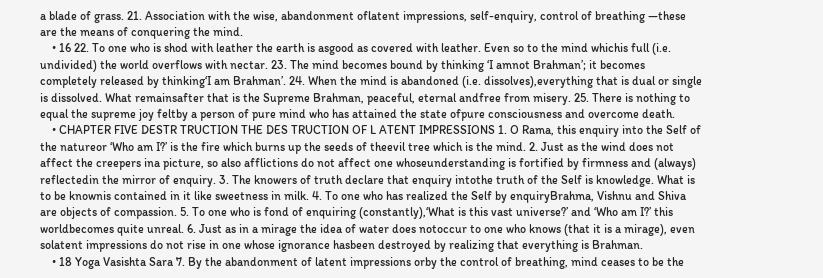a blade of grass. 21. Association with the wise, abandonment oflatent impressions, self-enquiry, control of breathing —these are the means of conquering the mind.
    • 16 22. To one who is shod with leather the earth is asgood as covered with leather. Even so to the mind whichis full (i.e. undivided) the world overflows with nectar. 23. The mind becomes bound by thinking ‘I amnot Brahman’; it becomes completely released by thinking‘I am Brahman’. 24. When the mind is abandoned (i.e. dissolves),everything that is dual or single is dissolved. What remainsafter that is the Supreme Brahman, peaceful, eternal andfree from misery. 25. There is nothing to equal the supreme joy feltby a person of pure mind who has attained the state ofpure consciousness and overcome death.
    • CHAPTER FIVE DESTR TRUCTION THE DES TRUCTION OF L ATENT IMPRESSIONS 1. O Rama, this enquiry into the Self of the natureor ‘Who am I?’ is the fire which burns up the seeds of theevil tree which is the mind. 2. Just as the wind does not affect the creepers ina picture, so also afflictions do not affect one whoseunderstanding is fortified by firmness and (always) reflectedin the mirror of enquiry. 3. The knowers of truth declare that enquiry intothe truth of the Self is knowledge. What is to be knownis contained in it like sweetness in milk. 4. To one who has realized the Self by enquiryBrahma, Vishnu and Shiva are objects of compassion. 5. To one who is fond of enquiring (constantly),‘What is this vast universe?’ and ‘Who am I?’ this worldbecomes quite unreal. 6. Just as in a mirage the idea of water does notoccur to one who knows (that it is a mirage), even solatent impressions do not rise in one whose ignorance hasbeen destroyed by realizing that everything is Brahman.
    • 18 Yoga Vasishta Sara 7. By the abandonment of latent impressions orby the control of breathing, mind ceases to be the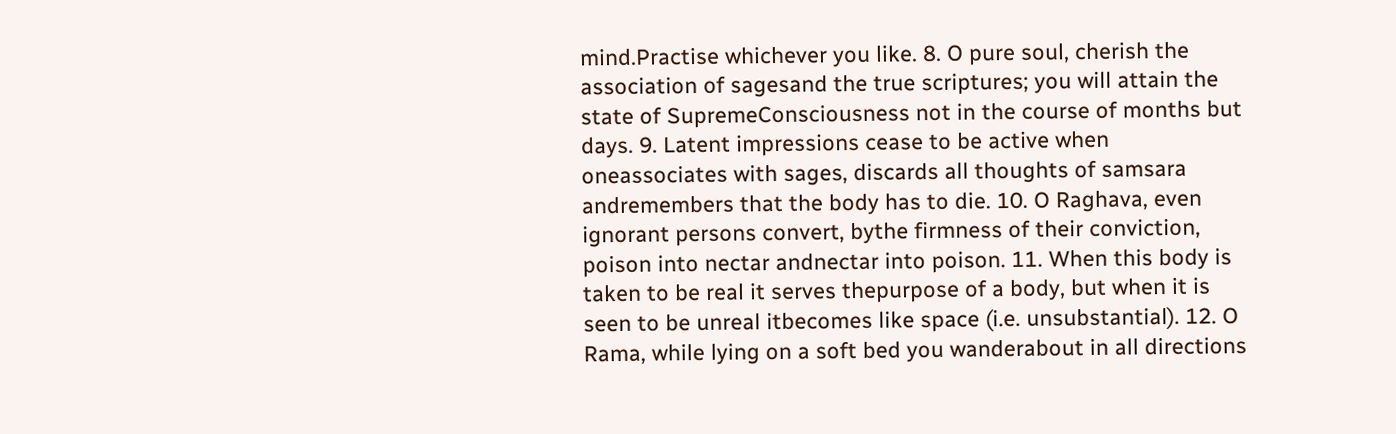mind.Practise whichever you like. 8. O pure soul, cherish the association of sagesand the true scriptures; you will attain the state of SupremeConsciousness not in the course of months but days. 9. Latent impressions cease to be active when oneassociates with sages, discards all thoughts of samsara andremembers that the body has to die. 10. O Raghava, even ignorant persons convert, bythe firmness of their conviction, poison into nectar andnectar into poison. 11. When this body is taken to be real it serves thepurpose of a body, but when it is seen to be unreal itbecomes like space (i.e. unsubstantial). 12. O Rama, while lying on a soft bed you wanderabout in all directions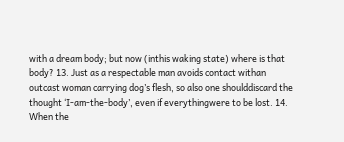with a dream body; but now (inthis waking state) where is that body? 13. Just as a respectable man avoids contact withan outcast woman carrying dog’s flesh, so also one shoulddiscard the thought ‘I-am-the-body’, even if everythingwere to be lost. 14. When the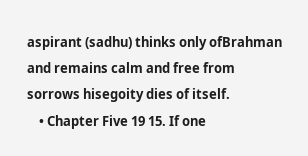aspirant (sadhu) thinks only ofBrahman and remains calm and free from sorrows hisegoity dies of itself.
    • Chapter Five 19 15. If one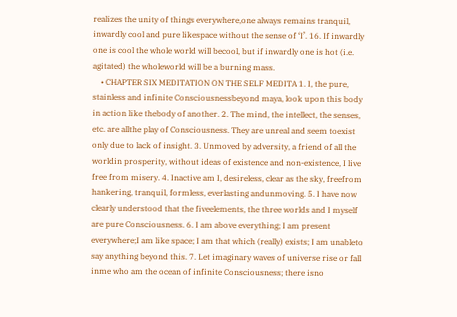realizes the unity of things everywhere,one always remains tranquil, inwardly cool and pure likespace without the sense of ‘I’. 16. If inwardly one is cool the whole world will becool, but if inwardly one is hot (i.e. agitated) the wholeworld will be a burning mass.
    • CHAPTER SIX MEDITATION ON THE SELF MEDITA 1. I, the pure, stainless and infinite Consciousnessbeyond maya, look upon this body in action like thebody of another. 2. The mind, the intellect, the senses, etc. are allthe play of Consciousness. They are unreal and seem toexist only due to lack of insight. 3. Unmoved by adversity, a friend of all the worldin prosperity, without ideas of existence and non-existence, I live free from misery. 4. Inactive am I, desireless, clear as the sky, freefrom hankering, tranquil, formless, everlasting andunmoving. 5. I have now clearly understood that the fiveelements, the three worlds and I myself are pure Consciousness. 6. I am above everything; I am present everywhere;I am like space; I am that which (really) exists; I am unableto say anything beyond this. 7. Let imaginary waves of universe rise or fall inme who am the ocean of infinite Consciousness; there isno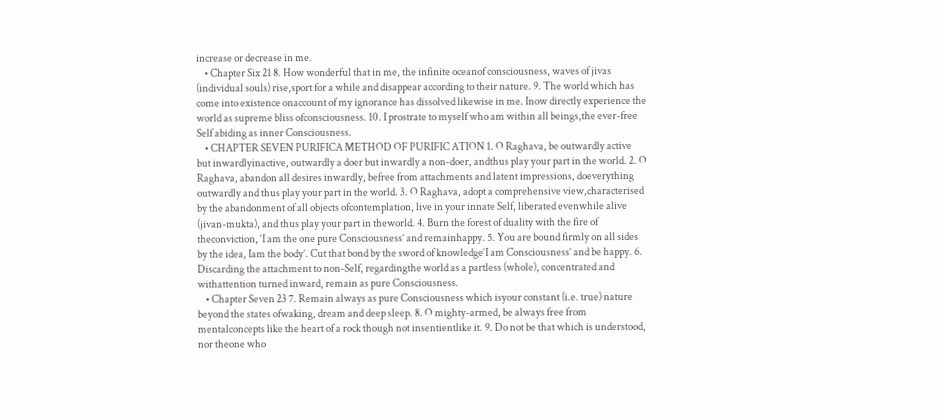increase or decrease in me.
    • Chapter Six 21 8. How wonderful that in me, the infinite oceanof consciousness, waves of jivas (individual souls) rise,sport for a while and disappear according to their nature. 9. The world which has come into existence onaccount of my ignorance has dissolved likewise in me. Inow directly experience the world as supreme bliss ofconsciousness. 10. I prostrate to myself who am within all beings,the ever-free Self abiding as inner Consciousness.
    • CHAPTER SEVEN PURIFICA METHOD OF PURIFIC ATION 1. O Raghava, be outwardly active but inwardlyinactive, outwardly a doer but inwardly a non-doer, andthus play your part in the world. 2. O Raghava, abandon all desires inwardly, befree from attachments and latent impressions, doeverything outwardly and thus play your part in the world. 3. O Raghava, adopt a comprehensive view,characterised by the abandonment of all objects ofcontemplation, live in your innate Self, liberated evenwhile alive (jivan-mukta), and thus play your part in theworld. 4. Burn the forest of duality with the fire of theconviction, ‘I am the one pure Consciousness’ and remainhappy. 5. You are bound firmly on all sides by the idea, Iam the body’. Cut that bond by the sword of knowledge‘I am Consciousness’ and be happy. 6. Discarding the attachment to non-Self, regardingthe world as a partless (whole), concentrated and withattention turned inward, remain as pure Consciousness.
    • Chapter Seven 23 7. Remain always as pure Consciousness which isyour constant (i.e. true) nature beyond the states ofwaking, dream and deep sleep. 8. O mighty-armed, be always free from mentalconcepts like the heart of a rock though not insentientlike it. 9. Do not be that which is understood, nor theone who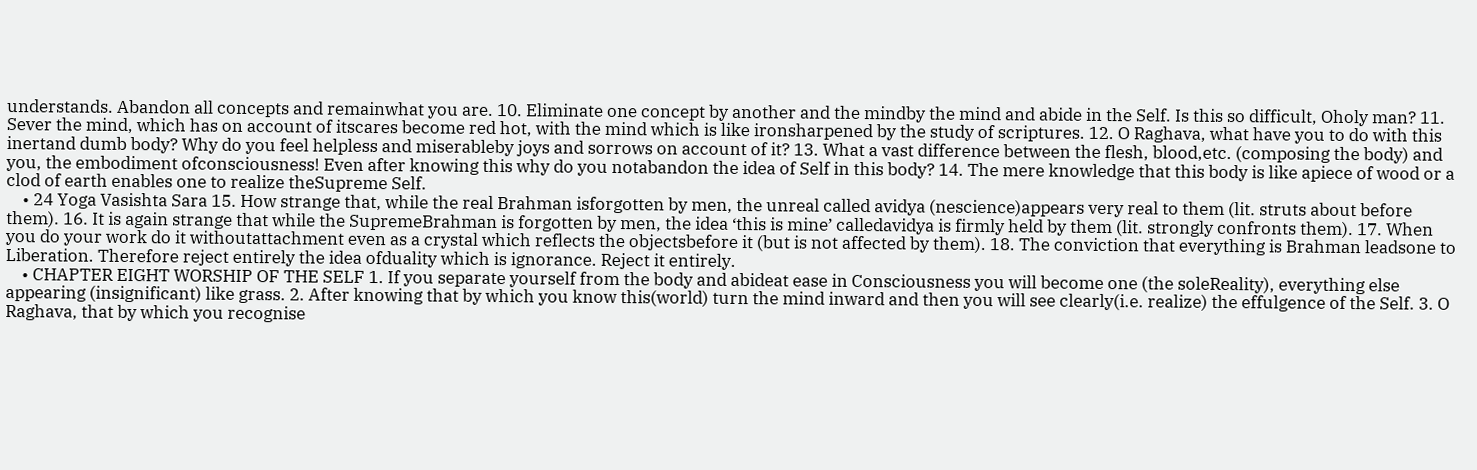understands. Abandon all concepts and remainwhat you are. 10. Eliminate one concept by another and the mindby the mind and abide in the Self. Is this so difficult, Oholy man? 11. Sever the mind, which has on account of itscares become red hot, with the mind which is like ironsharpened by the study of scriptures. 12. O Raghava, what have you to do with this inertand dumb body? Why do you feel helpless and miserableby joys and sorrows on account of it? 13. What a vast difference between the flesh, blood,etc. (composing the body) and you, the embodiment ofconsciousness! Even after knowing this why do you notabandon the idea of Self in this body? 14. The mere knowledge that this body is like apiece of wood or a clod of earth enables one to realize theSupreme Self.
    • 24 Yoga Vasishta Sara 15. How strange that, while the real Brahman isforgotten by men, the unreal called avidya (nescience)appears very real to them (lit. struts about before them). 16. It is again strange that while the SupremeBrahman is forgotten by men, the idea ‘this is mine’ calledavidya is firmly held by them (lit. strongly confronts them). 17. When you do your work do it withoutattachment even as a crystal which reflects the objectsbefore it (but is not affected by them). 18. The conviction that everything is Brahman leadsone to Liberation. Therefore reject entirely the idea ofduality which is ignorance. Reject it entirely.
    • CHAPTER EIGHT WORSHIP OF THE SELF 1. If you separate yourself from the body and abideat ease in Consciousness you will become one (the soleReality), everything else appearing (insignificant) like grass. 2. After knowing that by which you know this(world) turn the mind inward and then you will see clearly(i.e. realize) the effulgence of the Self. 3. O Raghava, that by which you recognise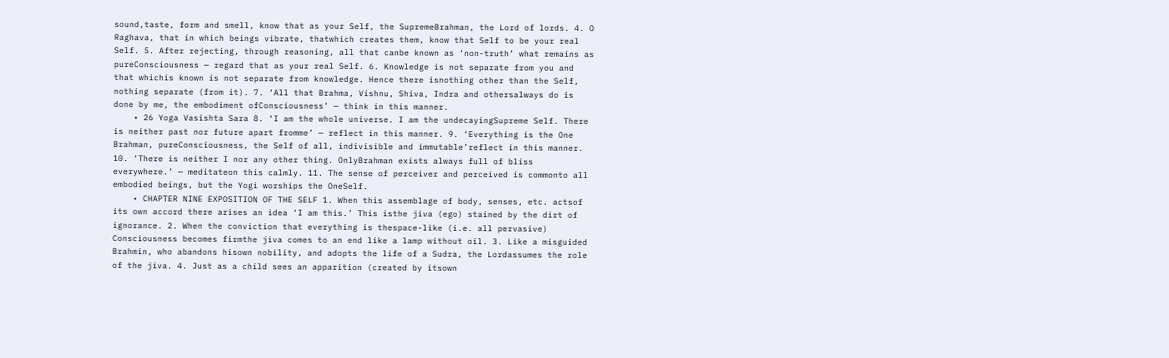sound,taste, form and smell, know that as your Self, the SupremeBrahman, the Lord of lords. 4. O Raghava, that in which beings vibrate, thatwhich creates them, know that Self to be your real Self. 5. After rejecting, through reasoning, all that canbe known as ‘non-truth’ what remains as pureConsciousness — regard that as your real Self. 6. Knowledge is not separate from you and that whichis known is not separate from knowledge. Hence there isnothing other than the Self, nothing separate (from it). 7. ‘All that Brahma, Vishnu, Shiva, Indra and othersalways do is done by me, the embodiment ofConsciousness’ — think in this manner.
    • 26 Yoga Vasishta Sara 8. ‘I am the whole universe. I am the undecayingSupreme Self. There is neither past nor future apart fromme’ — reflect in this manner. 9. ‘Everything is the One Brahman, pureConsciousness, the Self of all, indivisible and immutable’reflect in this manner. 10. ‘There is neither I nor any other thing. OnlyBrahman exists always full of bliss everywhere.’ — meditateon this calmly. 11. The sense of perceiver and perceived is commonto all embodied beings, but the Yogi worships the OneSelf.
    • CHAPTER NINE EXPOSITION OF THE SELF 1. When this assemblage of body, senses, etc. actsof its own accord there arises an idea ‘I am this.’ This isthe jiva (ego) stained by the dirt of ignorance. 2. When the conviction that everything is thespace-like (i.e. all pervasive) Consciousness becomes firmthe jiva comes to an end like a lamp without oil. 3. Like a misguided Brahmin, who abandons hisown nobility, and adopts the life of a Sudra, the Lordassumes the role of the jiva. 4. Just as a child sees an apparition (created by itsown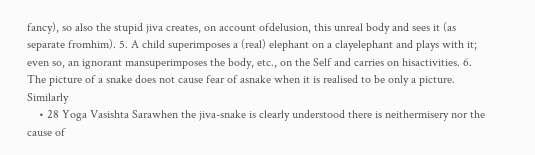fancy), so also the stupid jiva creates, on account ofdelusion, this unreal body and sees it (as separate fromhim). 5. A child superimposes a (real) elephant on a clayelephant and plays with it; even so, an ignorant mansuperimposes the body, etc., on the Self and carries on hisactivities. 6. The picture of a snake does not cause fear of asnake when it is realised to be only a picture. Similarly
    • 28 Yoga Vasishta Sarawhen the jiva-snake is clearly understood there is neithermisery nor the cause of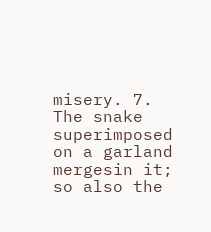misery. 7. The snake superimposed on a garland mergesin it; so also the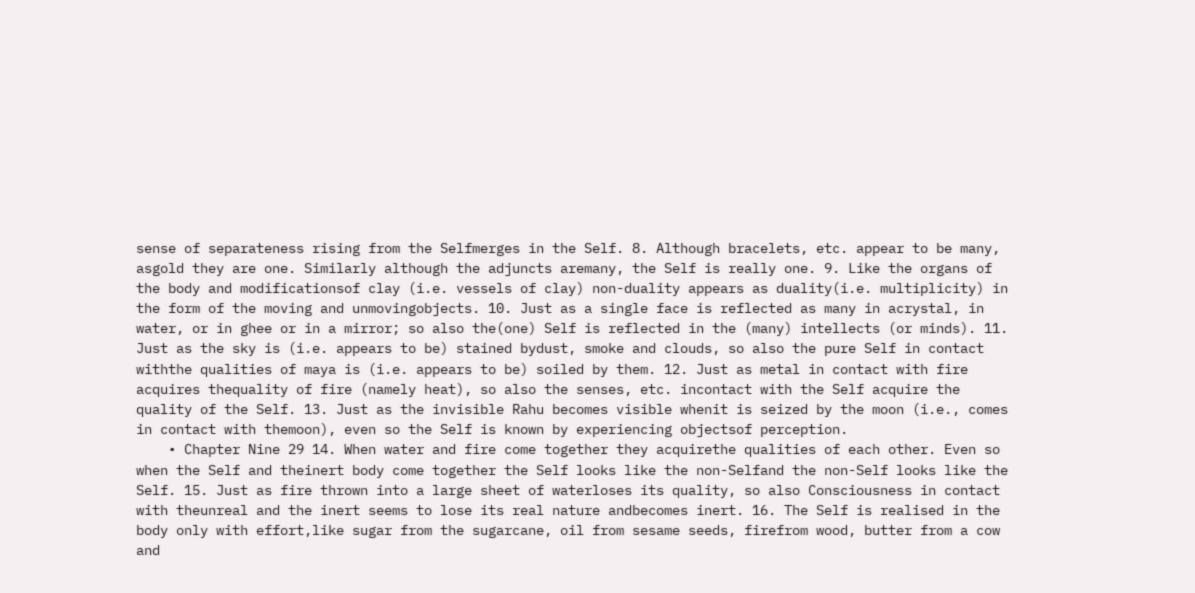sense of separateness rising from the Selfmerges in the Self. 8. Although bracelets, etc. appear to be many, asgold they are one. Similarly although the adjuncts aremany, the Self is really one. 9. Like the organs of the body and modificationsof clay (i.e. vessels of clay) non-duality appears as duality(i.e. multiplicity) in the form of the moving and unmovingobjects. 10. Just as a single face is reflected as many in acrystal, in water, or in ghee or in a mirror; so also the(one) Self is reflected in the (many) intellects (or minds). 11. Just as the sky is (i.e. appears to be) stained bydust, smoke and clouds, so also the pure Self in contact withthe qualities of maya is (i.e. appears to be) soiled by them. 12. Just as metal in contact with fire acquires thequality of fire (namely heat), so also the senses, etc. incontact with the Self acquire the quality of the Self. 13. Just as the invisible Rahu becomes visible whenit is seized by the moon (i.e., comes in contact with themoon), even so the Self is known by experiencing objectsof perception.
    • Chapter Nine 29 14. When water and fire come together they acquirethe qualities of each other. Even so when the Self and theinert body come together the Self looks like the non-Selfand the non-Self looks like the Self. 15. Just as fire thrown into a large sheet of waterloses its quality, so also Consciousness in contact with theunreal and the inert seems to lose its real nature andbecomes inert. 16. The Self is realised in the body only with effort,like sugar from the sugarcane, oil from sesame seeds, firefrom wood, butter from a cow and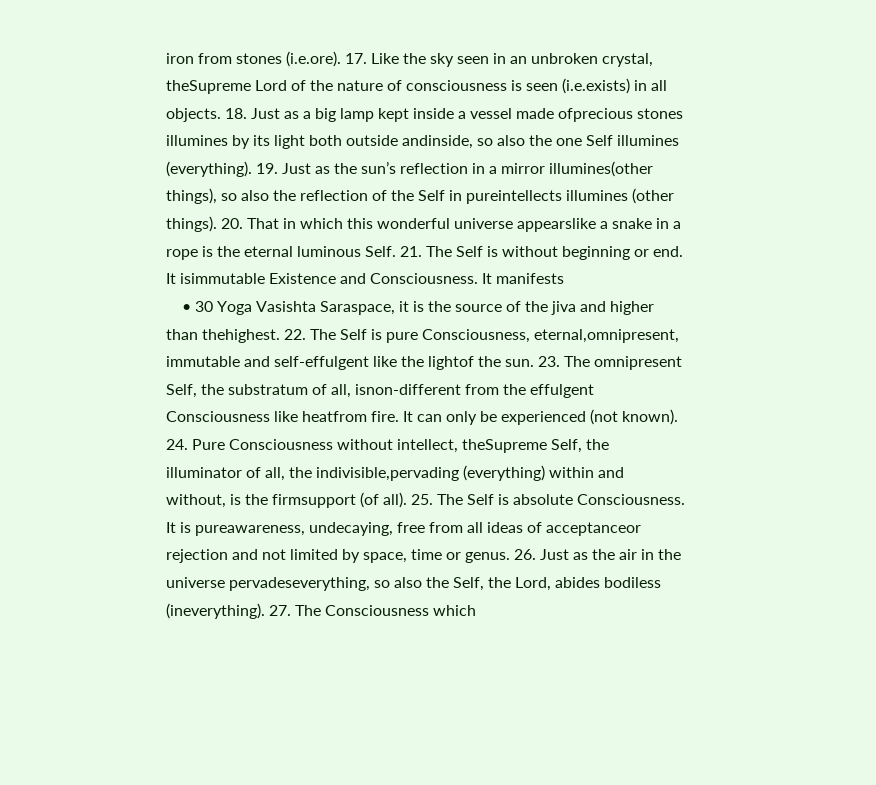iron from stones (i.e.ore). 17. Like the sky seen in an unbroken crystal, theSupreme Lord of the nature of consciousness is seen (i.e.exists) in all objects. 18. Just as a big lamp kept inside a vessel made ofprecious stones illumines by its light both outside andinside, so also the one Self illumines (everything). 19. Just as the sun’s reflection in a mirror illumines(other things), so also the reflection of the Self in pureintellects illumines (other things). 20. That in which this wonderful universe appearslike a snake in a rope is the eternal luminous Self. 21. The Self is without beginning or end. It isimmutable Existence and Consciousness. It manifests
    • 30 Yoga Vasishta Saraspace, it is the source of the jiva and higher than thehighest. 22. The Self is pure Consciousness, eternal,omnipresent, immutable and self-effulgent like the lightof the sun. 23. The omnipresent Self, the substratum of all, isnon-different from the effulgent Consciousness like heatfrom fire. It can only be experienced (not known). 24. Pure Consciousness without intellect, theSupreme Self, the illuminator of all, the indivisible,pervading (everything) within and without, is the firmsupport (of all). 25. The Self is absolute Consciousness. It is pureawareness, undecaying, free from all ideas of acceptanceor rejection and not limited by space, time or genus. 26. Just as the air in the universe pervadeseverything, so also the Self, the Lord, abides bodiless (ineverything). 27. The Consciousness which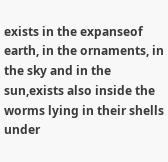exists in the expanseof earth, in the ornaments, in the sky and in the sun,exists also inside the worms lying in their shells under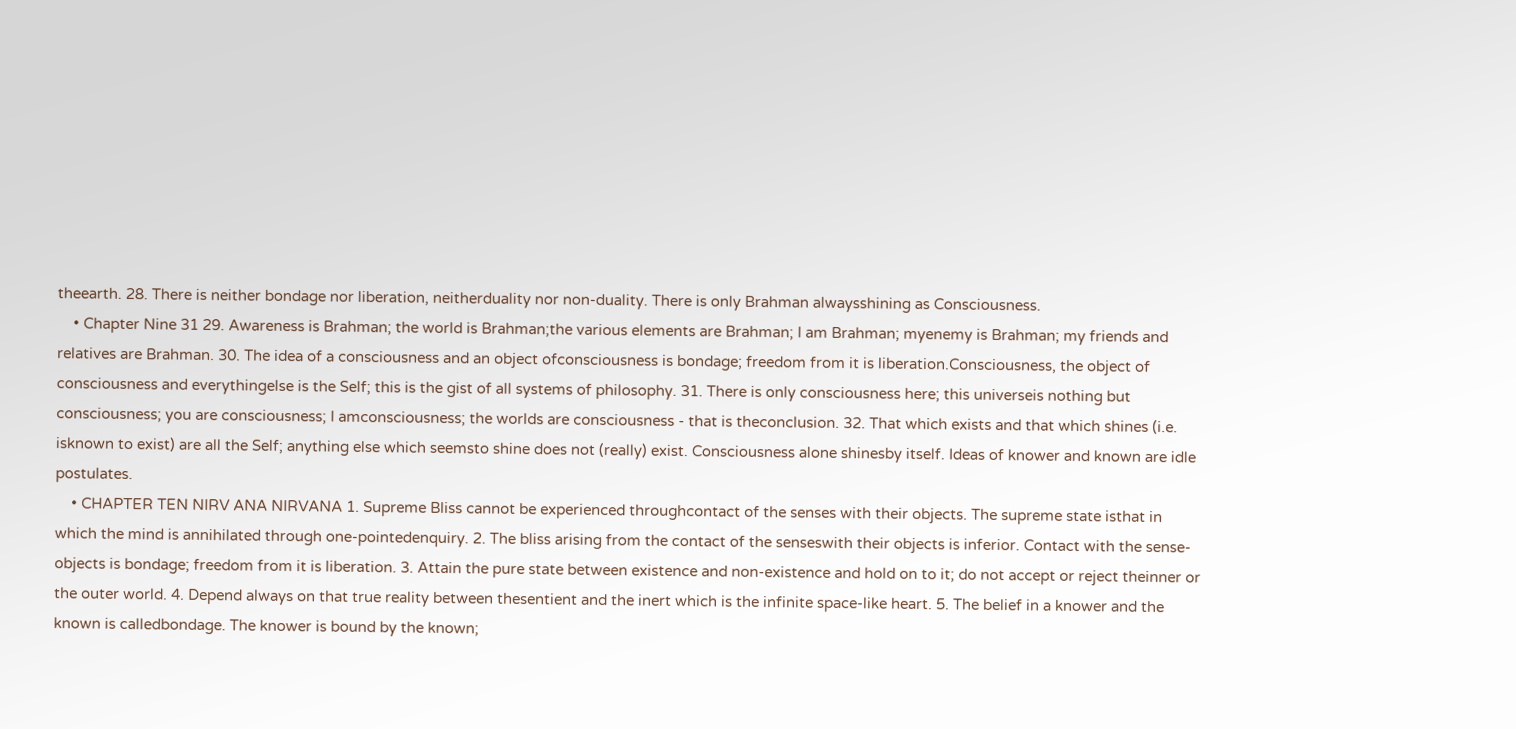theearth. 28. There is neither bondage nor liberation, neitherduality nor non-duality. There is only Brahman alwaysshining as Consciousness.
    • Chapter Nine 31 29. Awareness is Brahman; the world is Brahman;the various elements are Brahman; I am Brahman; myenemy is Brahman; my friends and relatives are Brahman. 30. The idea of a consciousness and an object ofconsciousness is bondage; freedom from it is liberation.Consciousness, the object of consciousness and everythingelse is the Self; this is the gist of all systems of philosophy. 31. There is only consciousness here; this universeis nothing but consciousness; you are consciousness; I amconsciousness; the worlds are consciousness - that is theconclusion. 32. That which exists and that which shines (i.e. isknown to exist) are all the Self; anything else which seemsto shine does not (really) exist. Consciousness alone shinesby itself. Ideas of knower and known are idle postulates.
    • CHAPTER TEN NIRV ANA NIRVANA 1. Supreme Bliss cannot be experienced throughcontact of the senses with their objects. The supreme state isthat in which the mind is annihilated through one-pointedenquiry. 2. The bliss arising from the contact of the senseswith their objects is inferior. Contact with the sense-objects is bondage; freedom from it is liberation. 3. Attain the pure state between existence and non-existence and hold on to it; do not accept or reject theinner or the outer world. 4. Depend always on that true reality between thesentient and the inert which is the infinite space-like heart. 5. The belief in a knower and the known is calledbondage. The knower is bound by the known;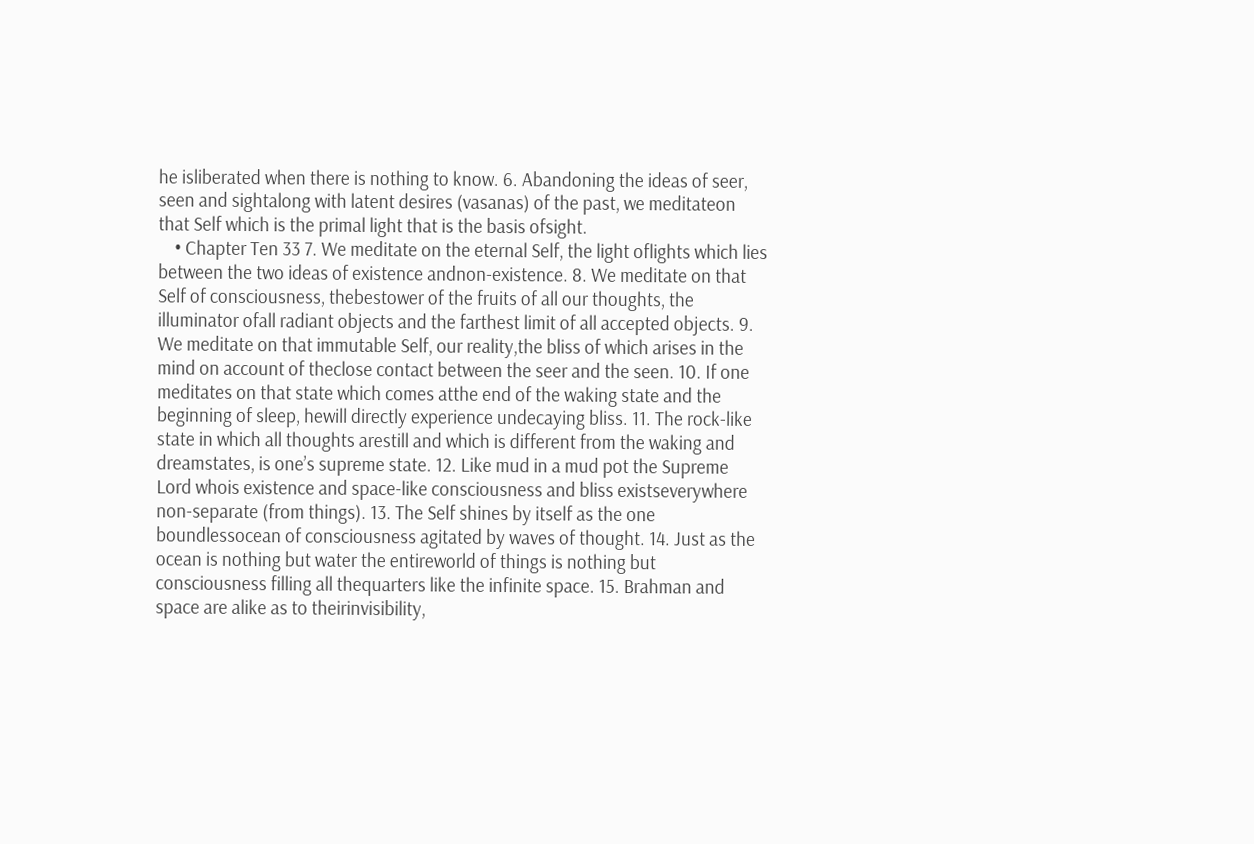he isliberated when there is nothing to know. 6. Abandoning the ideas of seer, seen and sightalong with latent desires (vasanas) of the past, we meditateon that Self which is the primal light that is the basis ofsight.
    • Chapter Ten 33 7. We meditate on the eternal Self, the light oflights which lies between the two ideas of existence andnon-existence. 8. We meditate on that Self of consciousness, thebestower of the fruits of all our thoughts, the illuminator ofall radiant objects and the farthest limit of all accepted objects. 9. We meditate on that immutable Self, our reality,the bliss of which arises in the mind on account of theclose contact between the seer and the seen. 10. If one meditates on that state which comes atthe end of the waking state and the beginning of sleep, hewill directly experience undecaying bliss. 11. The rock-like state in which all thoughts arestill and which is different from the waking and dreamstates, is one’s supreme state. 12. Like mud in a mud pot the Supreme Lord whois existence and space-like consciousness and bliss existseverywhere non-separate (from things). 13. The Self shines by itself as the one boundlessocean of consciousness agitated by waves of thought. 14. Just as the ocean is nothing but water the entireworld of things is nothing but consciousness filling all thequarters like the infinite space. 15. Brahman and space are alike as to theirinvisibility,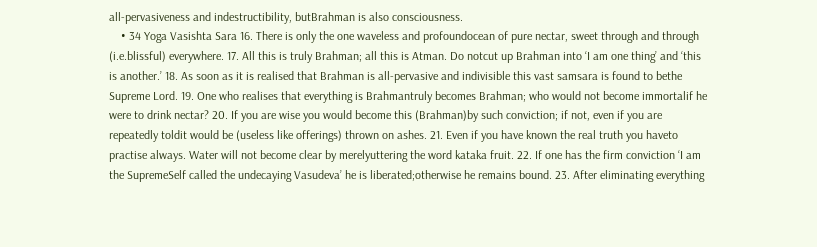all-pervasiveness and indestructibility, butBrahman is also consciousness.
    • 34 Yoga Vasishta Sara 16. There is only the one waveless and profoundocean of pure nectar, sweet through and through (i.e.blissful) everywhere. 17. All this is truly Brahman; all this is Atman. Do notcut up Brahman into ‘I am one thing’ and ‘this is another.’ 18. As soon as it is realised that Brahman is all-pervasive and indivisible this vast samsara is found to bethe Supreme Lord. 19. One who realises that everything is Brahmantruly becomes Brahman; who would not become immortalif he were to drink nectar? 20. If you are wise you would become this (Brahman)by such conviction; if not, even if you are repeatedly toldit would be (useless like offerings) thrown on ashes. 21. Even if you have known the real truth you haveto practise always. Water will not become clear by merelyuttering the word kataka fruit. 22. If one has the firm conviction ‘I am the SupremeSelf called the undecaying Vasudeva’ he is liberated;otherwise he remains bound. 23. After eliminating everything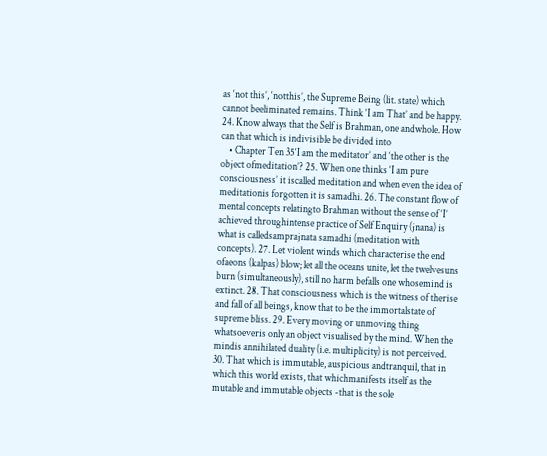as ‘not this’, ‘notthis’, the Supreme Being (lit. state) which cannot beeliminated remains. Think ‘I am That’ and be happy. 24. Know always that the Self is Brahman, one andwhole. How can that which is indivisible be divided into
    • Chapter Ten 35‘I am the meditator’ and ‘the other is the object ofmeditation’? 25. When one thinks ‘I am pure consciousness’ it iscalled meditation and when even the idea of meditationis forgotten it is samadhi. 26. The constant flow of mental concepts relatingto Brahman without the sense of ‘I’ achieved throughintense practice of Self Enquiry (jnana) is what is calledsamprajnata samadhi (meditation with concepts). 27. Let violent winds which characterise the end ofaeons (kalpas) blow; let all the oceans unite, let the twelvesuns burn (simultaneously), still no harm befalls one whosemind is extinct. 28. That consciousness which is the witness of therise and fall of all beings, know that to be the immortalstate of supreme bliss. 29. Every moving or unmoving thing whatsoeveris only an object visualised by the mind. When the mindis annihilated duality (i.e. multiplicity) is not perceived. 30. That which is immutable, auspicious andtranquil, that in which this world exists, that whichmanifests itself as the mutable and immutable objects -that is the sole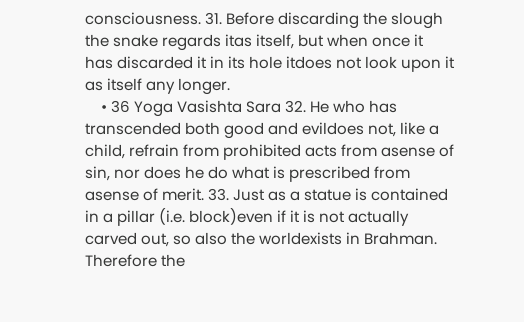consciousness. 31. Before discarding the slough the snake regards itas itself, but when once it has discarded it in its hole itdoes not look upon it as itself any longer.
    • 36 Yoga Vasishta Sara 32. He who has transcended both good and evildoes not, like a child, refrain from prohibited acts from asense of sin, nor does he do what is prescribed from asense of merit. 33. Just as a statue is contained in a pillar (i.e. block)even if it is not actually carved out, so also the worldexists in Brahman. Therefore the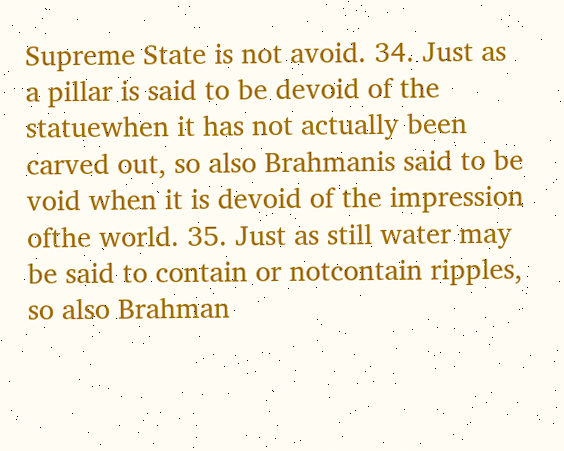Supreme State is not avoid. 34. Just as a pillar is said to be devoid of the statuewhen it has not actually been carved out, so also Brahmanis said to be void when it is devoid of the impression ofthe world. 35. Just as still water may be said to contain or notcontain ripples, so also Brahman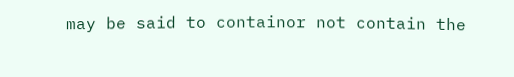may be said to containor not contain the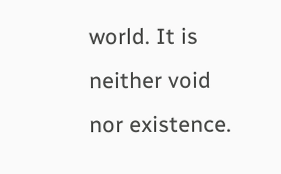world. It is neither void nor existence.